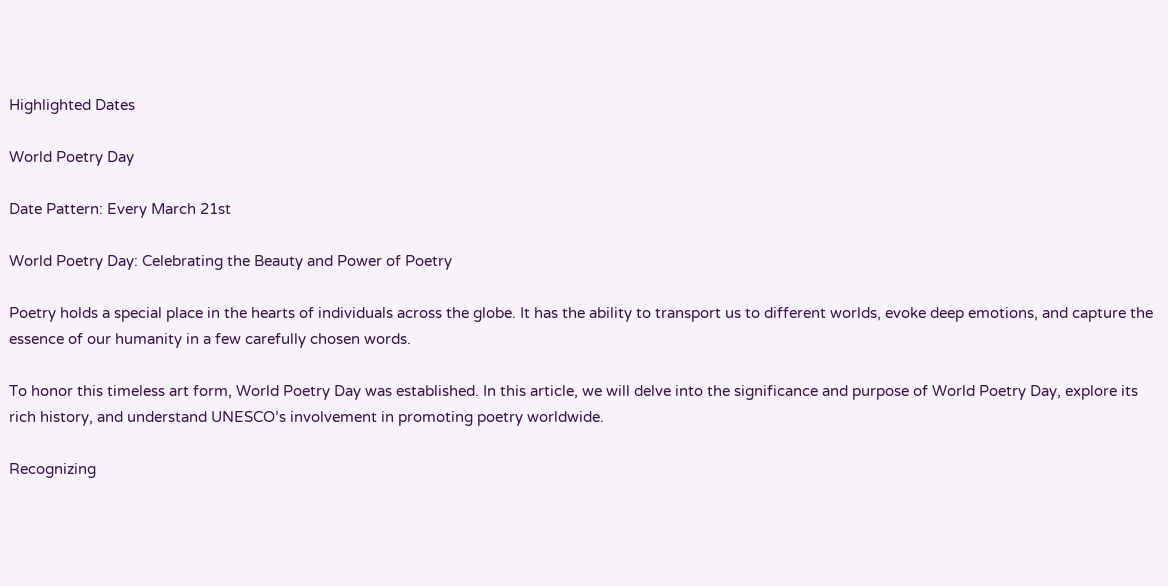Highlighted Dates

World Poetry Day

Date Pattern: Every March 21st

World Poetry Day: Celebrating the Beauty and Power of Poetry

Poetry holds a special place in the hearts of individuals across the globe. It has the ability to transport us to different worlds, evoke deep emotions, and capture the essence of our humanity in a few carefully chosen words.

To honor this timeless art form, World Poetry Day was established. In this article, we will delve into the significance and purpose of World Poetry Day, explore its rich history, and understand UNESCO’s involvement in promoting poetry worldwide.

Recognizing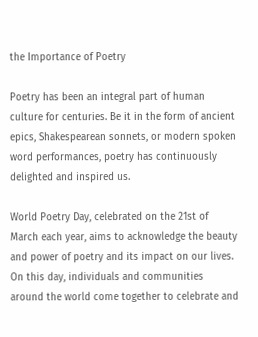the Importance of Poetry

Poetry has been an integral part of human culture for centuries. Be it in the form of ancient epics, Shakespearean sonnets, or modern spoken word performances, poetry has continuously delighted and inspired us.

World Poetry Day, celebrated on the 21st of March each year, aims to acknowledge the beauty and power of poetry and its impact on our lives. On this day, individuals and communities around the world come together to celebrate and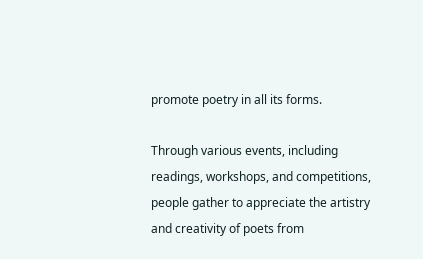promote poetry in all its forms.

Through various events, including readings, workshops, and competitions, people gather to appreciate the artistry and creativity of poets from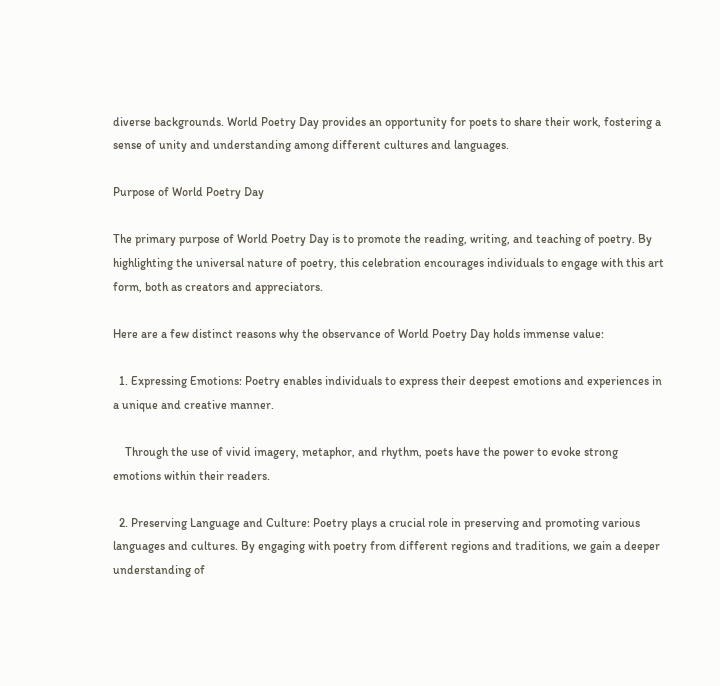diverse backgrounds. World Poetry Day provides an opportunity for poets to share their work, fostering a sense of unity and understanding among different cultures and languages.

Purpose of World Poetry Day

The primary purpose of World Poetry Day is to promote the reading, writing, and teaching of poetry. By highlighting the universal nature of poetry, this celebration encourages individuals to engage with this art form, both as creators and appreciators.

Here are a few distinct reasons why the observance of World Poetry Day holds immense value:

  1. Expressing Emotions: Poetry enables individuals to express their deepest emotions and experiences in a unique and creative manner.

    Through the use of vivid imagery, metaphor, and rhythm, poets have the power to evoke strong emotions within their readers.

  2. Preserving Language and Culture: Poetry plays a crucial role in preserving and promoting various languages and cultures. By engaging with poetry from different regions and traditions, we gain a deeper understanding of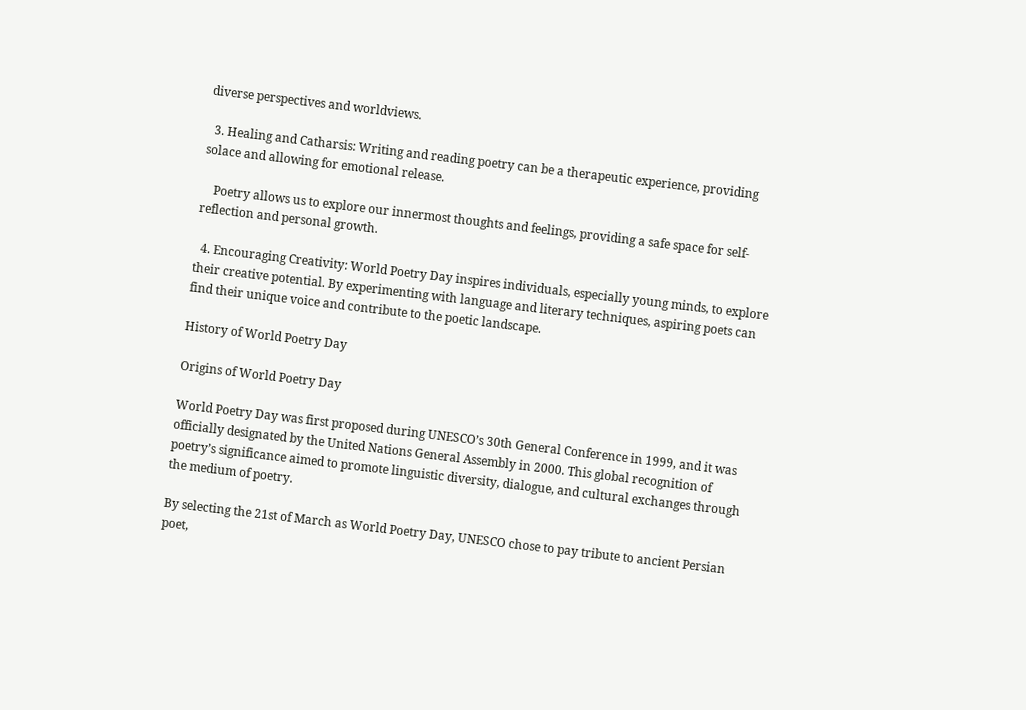diverse perspectives and worldviews.

  3. Healing and Catharsis: Writing and reading poetry can be a therapeutic experience, providing solace and allowing for emotional release.

    Poetry allows us to explore our innermost thoughts and feelings, providing a safe space for self-reflection and personal growth.

  4. Encouraging Creativity: World Poetry Day inspires individuals, especially young minds, to explore their creative potential. By experimenting with language and literary techniques, aspiring poets can find their unique voice and contribute to the poetic landscape.

History of World Poetry Day

Origins of World Poetry Day

World Poetry Day was first proposed during UNESCO’s 30th General Conference in 1999, and it was officially designated by the United Nations General Assembly in 2000. This global recognition of poetry’s significance aimed to promote linguistic diversity, dialogue, and cultural exchanges through the medium of poetry.

By selecting the 21st of March as World Poetry Day, UNESCO chose to pay tribute to ancient Persian poet,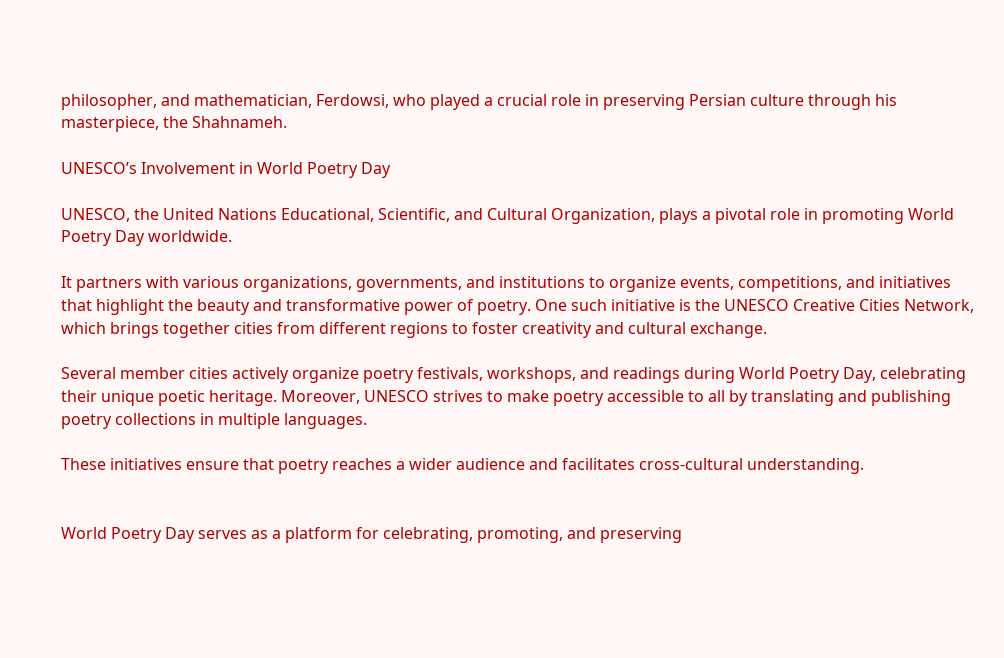philosopher, and mathematician, Ferdowsi, who played a crucial role in preserving Persian culture through his masterpiece, the Shahnameh.

UNESCO’s Involvement in World Poetry Day

UNESCO, the United Nations Educational, Scientific, and Cultural Organization, plays a pivotal role in promoting World Poetry Day worldwide.

It partners with various organizations, governments, and institutions to organize events, competitions, and initiatives that highlight the beauty and transformative power of poetry. One such initiative is the UNESCO Creative Cities Network, which brings together cities from different regions to foster creativity and cultural exchange.

Several member cities actively organize poetry festivals, workshops, and readings during World Poetry Day, celebrating their unique poetic heritage. Moreover, UNESCO strives to make poetry accessible to all by translating and publishing poetry collections in multiple languages.

These initiatives ensure that poetry reaches a wider audience and facilitates cross-cultural understanding.


World Poetry Day serves as a platform for celebrating, promoting, and preserving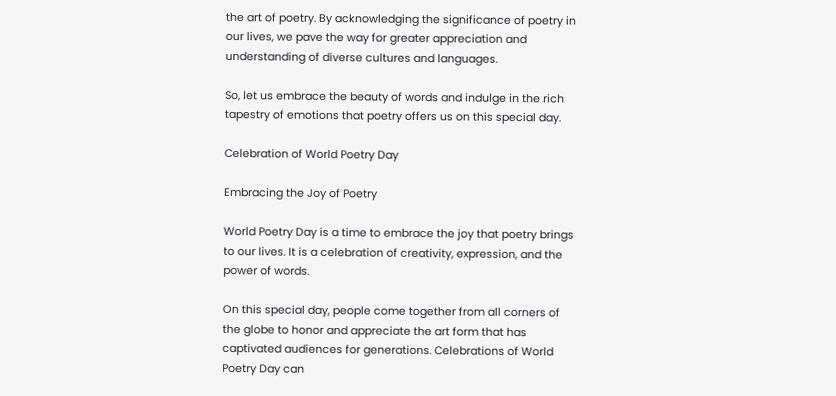the art of poetry. By acknowledging the significance of poetry in our lives, we pave the way for greater appreciation and understanding of diverse cultures and languages.

So, let us embrace the beauty of words and indulge in the rich tapestry of emotions that poetry offers us on this special day.

Celebration of World Poetry Day

Embracing the Joy of Poetry

World Poetry Day is a time to embrace the joy that poetry brings to our lives. It is a celebration of creativity, expression, and the power of words.

On this special day, people come together from all corners of the globe to honor and appreciate the art form that has captivated audiences for generations. Celebrations of World Poetry Day can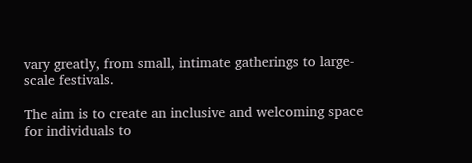vary greatly, from small, intimate gatherings to large-scale festivals.

The aim is to create an inclusive and welcoming space for individuals to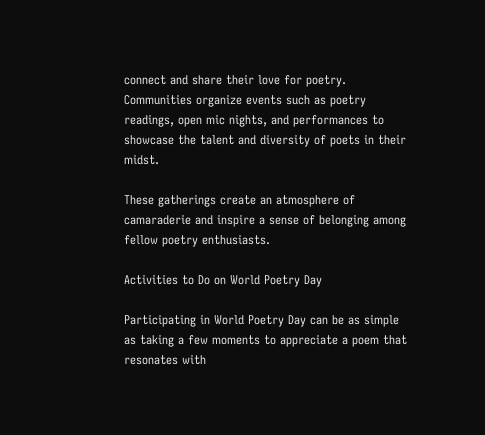connect and share their love for poetry. Communities organize events such as poetry readings, open mic nights, and performances to showcase the talent and diversity of poets in their midst.

These gatherings create an atmosphere of camaraderie and inspire a sense of belonging among fellow poetry enthusiasts.

Activities to Do on World Poetry Day

Participating in World Poetry Day can be as simple as taking a few moments to appreciate a poem that resonates with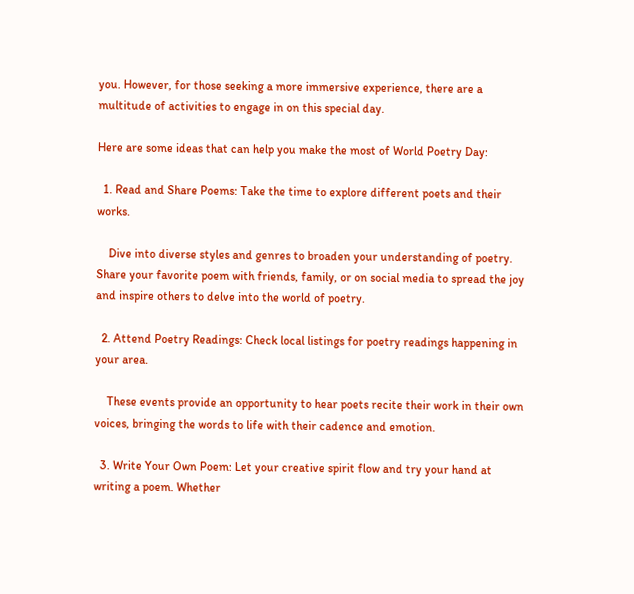you. However, for those seeking a more immersive experience, there are a multitude of activities to engage in on this special day.

Here are some ideas that can help you make the most of World Poetry Day:

  1. Read and Share Poems: Take the time to explore different poets and their works.

    Dive into diverse styles and genres to broaden your understanding of poetry. Share your favorite poem with friends, family, or on social media to spread the joy and inspire others to delve into the world of poetry.

  2. Attend Poetry Readings: Check local listings for poetry readings happening in your area.

    These events provide an opportunity to hear poets recite their work in their own voices, bringing the words to life with their cadence and emotion.

  3. Write Your Own Poem: Let your creative spirit flow and try your hand at writing a poem. Whether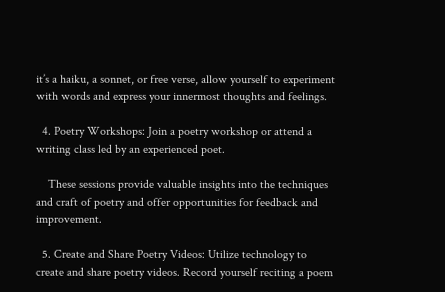it’s a haiku, a sonnet, or free verse, allow yourself to experiment with words and express your innermost thoughts and feelings.

  4. Poetry Workshops: Join a poetry workshop or attend a writing class led by an experienced poet.

    These sessions provide valuable insights into the techniques and craft of poetry and offer opportunities for feedback and improvement.

  5. Create and Share Poetry Videos: Utilize technology to create and share poetry videos. Record yourself reciting a poem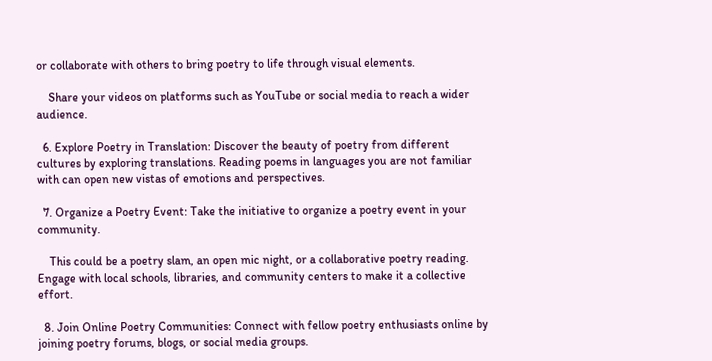or collaborate with others to bring poetry to life through visual elements.

    Share your videos on platforms such as YouTube or social media to reach a wider audience.

  6. Explore Poetry in Translation: Discover the beauty of poetry from different cultures by exploring translations. Reading poems in languages you are not familiar with can open new vistas of emotions and perspectives.

  7. Organize a Poetry Event: Take the initiative to organize a poetry event in your community.

    This could be a poetry slam, an open mic night, or a collaborative poetry reading. Engage with local schools, libraries, and community centers to make it a collective effort.

  8. Join Online Poetry Communities: Connect with fellow poetry enthusiasts online by joining poetry forums, blogs, or social media groups.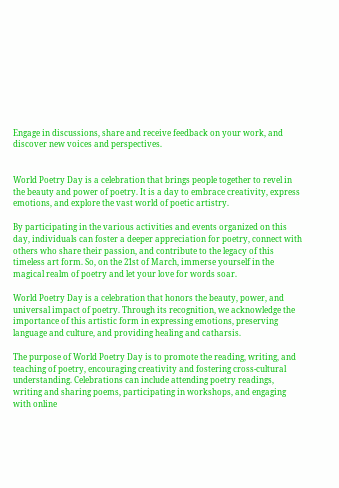Engage in discussions, share and receive feedback on your work, and discover new voices and perspectives.


World Poetry Day is a celebration that brings people together to revel in the beauty and power of poetry. It is a day to embrace creativity, express emotions, and explore the vast world of poetic artistry.

By participating in the various activities and events organized on this day, individuals can foster a deeper appreciation for poetry, connect with others who share their passion, and contribute to the legacy of this timeless art form. So, on the 21st of March, immerse yourself in the magical realm of poetry and let your love for words soar.

World Poetry Day is a celebration that honors the beauty, power, and universal impact of poetry. Through its recognition, we acknowledge the importance of this artistic form in expressing emotions, preserving language and culture, and providing healing and catharsis.

The purpose of World Poetry Day is to promote the reading, writing, and teaching of poetry, encouraging creativity and fostering cross-cultural understanding. Celebrations can include attending poetry readings, writing and sharing poems, participating in workshops, and engaging with online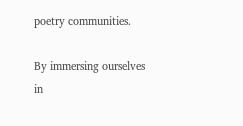poetry communities.

By immersing ourselves in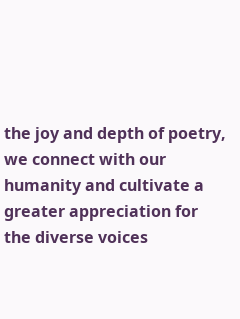the joy and depth of poetry, we connect with our humanity and cultivate a greater appreciation for the diverse voices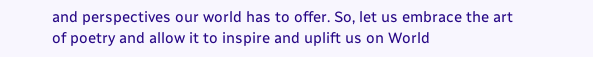and perspectives our world has to offer. So, let us embrace the art of poetry and allow it to inspire and uplift us on World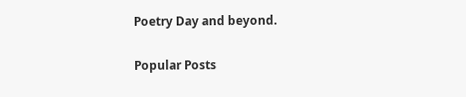Poetry Day and beyond.

Popular Posts